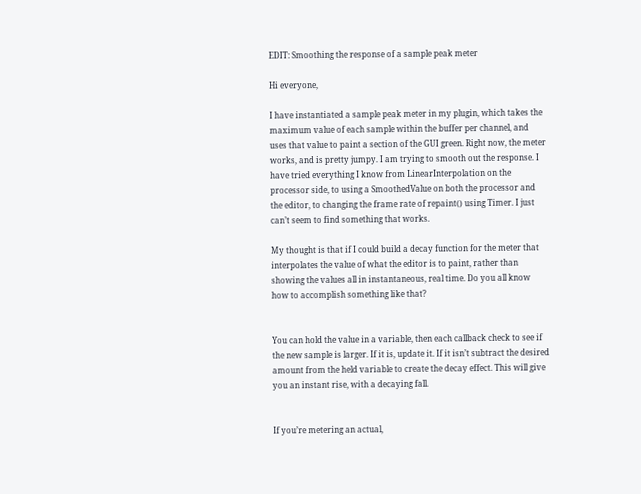EDIT: Smoothing the response of a sample peak meter

Hi everyone,

I have instantiated a sample peak meter in my plugin, which takes the maximum value of each sample within the buffer per channel, and uses that value to paint a section of the GUI green. Right now, the meter works, and is pretty jumpy. I am trying to smooth out the response. I have tried everything I know from LinearInterpolation on the processor side, to using a SmoothedValue on both the processor and the editor, to changing the frame rate of repaint() using Timer. I just can’t seem to find something that works.

My thought is that if I could build a decay function for the meter that interpolates the value of what the editor is to paint, rather than showing the values all in instantaneous, real time. Do you all know how to accomplish something like that?


You can hold the value in a variable, then each callback check to see if the new sample is larger. If it is, update it. If it isn’t subtract the desired amount from the held variable to create the decay effect. This will give you an instant rise, with a decaying fall.


If you’re metering an actual,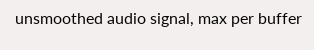unsmoothed audio signal, max per buffer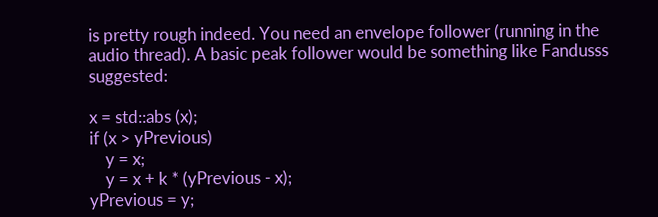is pretty rough indeed. You need an envelope follower (running in the audio thread). A basic peak follower would be something like Fandusss suggested:

x = std::abs (x);
if (x > yPrevious)
    y = x;
    y = x + k * (yPrevious - x);
yPrevious = y;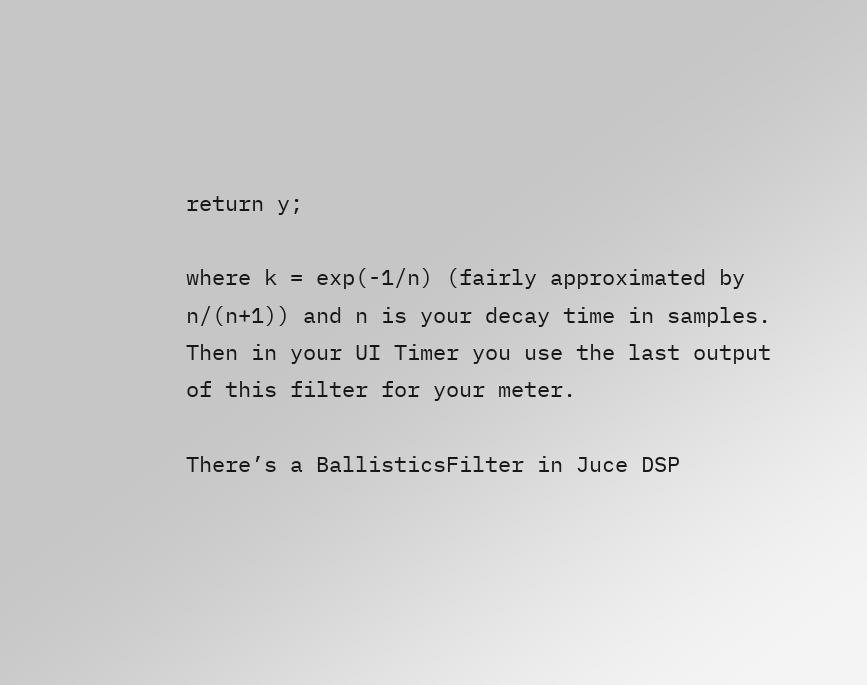return y;

where k = exp(-1/n) (fairly approximated by n/(n+1)) and n is your decay time in samples. Then in your UI Timer you use the last output of this filter for your meter.

There’s a BallisticsFilter in Juce DSP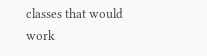classes that would work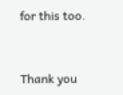for this too.


Thank you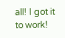all! I got it to work!